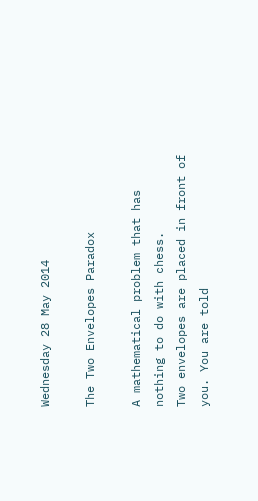Wednesday 28 May 2014

The Two Envelopes Paradox

A mathematical problem that has nothing to do with chess.
Two envelopes are placed in front of you. You are told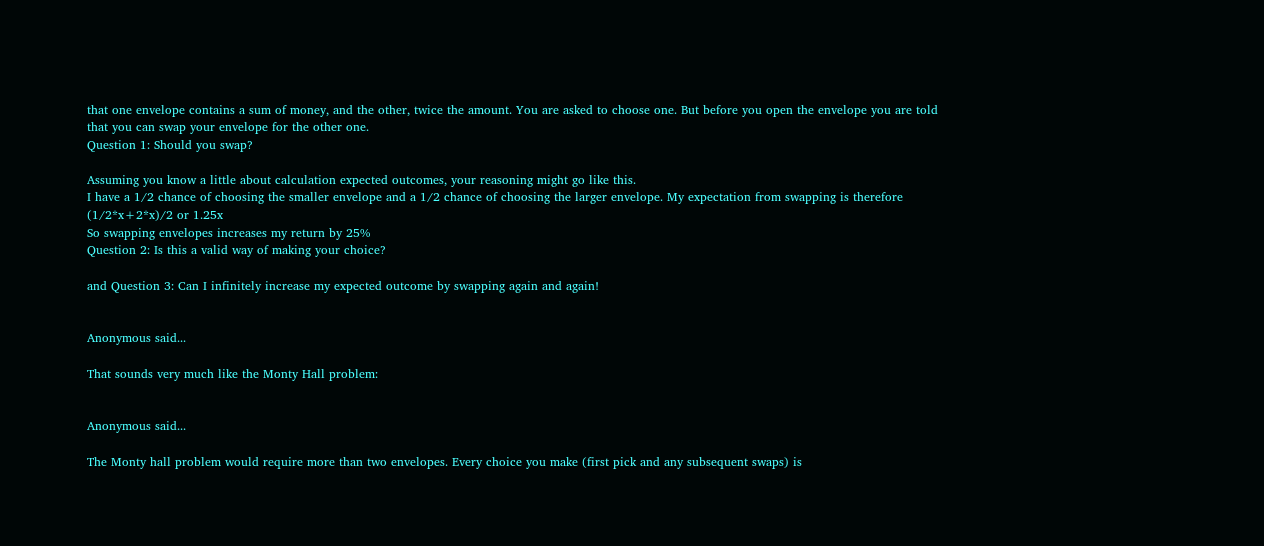that one envelope contains a sum of money, and the other, twice the amount. You are asked to choose one. But before you open the envelope you are told that you can swap your envelope for the other one.
Question 1: Should you swap?

Assuming you know a little about calculation expected outcomes, your reasoning might go like this.
I have a 1/2 chance of choosing the smaller envelope and a 1/2 chance of choosing the larger envelope. My expectation from swapping is therefore (1/2*x+2*x)/2 or 1.25x
So swapping envelopes increases my return by 25%
Question 2: Is this a valid way of making your choice?

and Question 3: Can I infinitely increase my expected outcome by swapping again and again!


Anonymous said...

That sounds very much like the Monty Hall problem:


Anonymous said...

The Monty hall problem would require more than two envelopes. Every choice you make (first pick and any subsequent swaps) is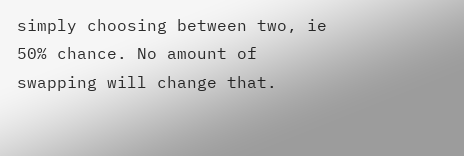simply choosing between two, ie 50% chance. No amount of swapping will change that.